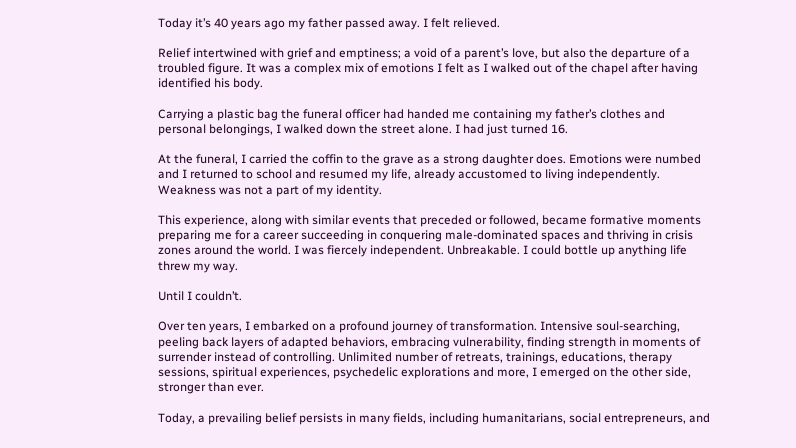Today it’s 40 years ago my father passed away. I felt relieved.

Relief intertwined with grief and emptiness; a void of a parent’s love, but also the departure of a troubled figure. It was a complex mix of emotions I felt as I walked out of the chapel after having identified his body.

Carrying a plastic bag the funeral officer had handed me containing my father’s clothes and personal belongings, I walked down the street alone. I had just turned 16.

At the funeral, I carried the coffin to the grave as a strong daughter does. Emotions were numbed and I returned to school and resumed my life, already accustomed to living independently. Weakness was not a part of my identity.

This experience, along with similar events that preceded or followed, became formative moments preparing me for a career succeeding in conquering male-dominated spaces and thriving in crisis zones around the world. I was fiercely independent. Unbreakable. I could bottle up anything life threw my way.

Until I couldn’t.

Over ten years, I embarked on a profound journey of transformation. Intensive soul-searching, peeling back layers of adapted behaviors, embracing vulnerability, finding strength in moments of surrender instead of controlling. Unlimited number of retreats, trainings, educations, therapy sessions, spiritual experiences, psychedelic explorations and more, I emerged on the other side, stronger than ever.

Today, a prevailing belief persists in many fields, including humanitarians, social entrepreneurs, and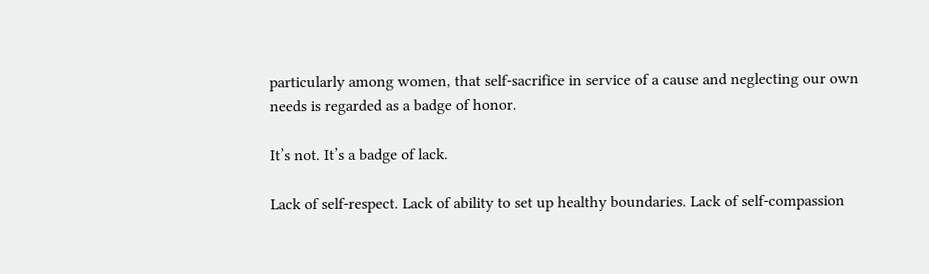particularly among women, that self-sacrifice in service of a cause and neglecting our own needs is regarded as a badge of honor.

It’s not. It’s a badge of lack.

Lack of self-respect. Lack of ability to set up healthy boundaries. Lack of self-compassion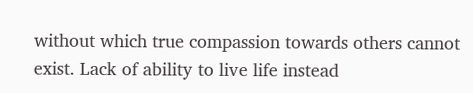without which true compassion towards others cannot exist. Lack of ability to live life instead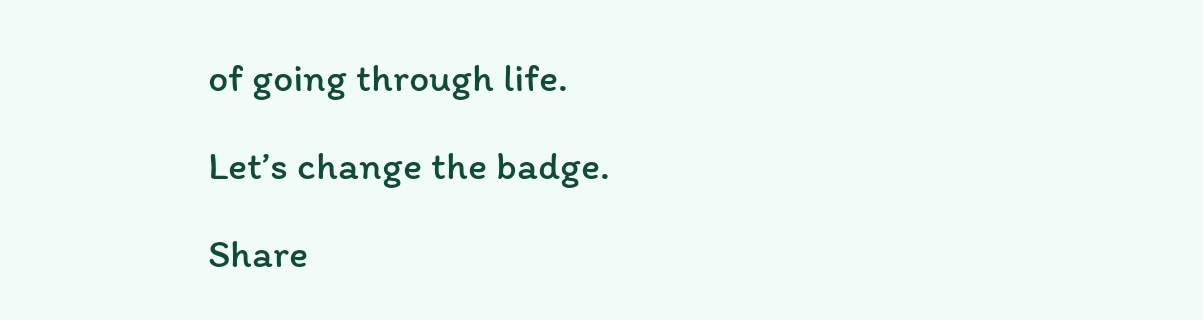of going through life.

Let’s change the badge.

Share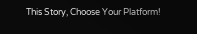This Story, Choose Your Platform!